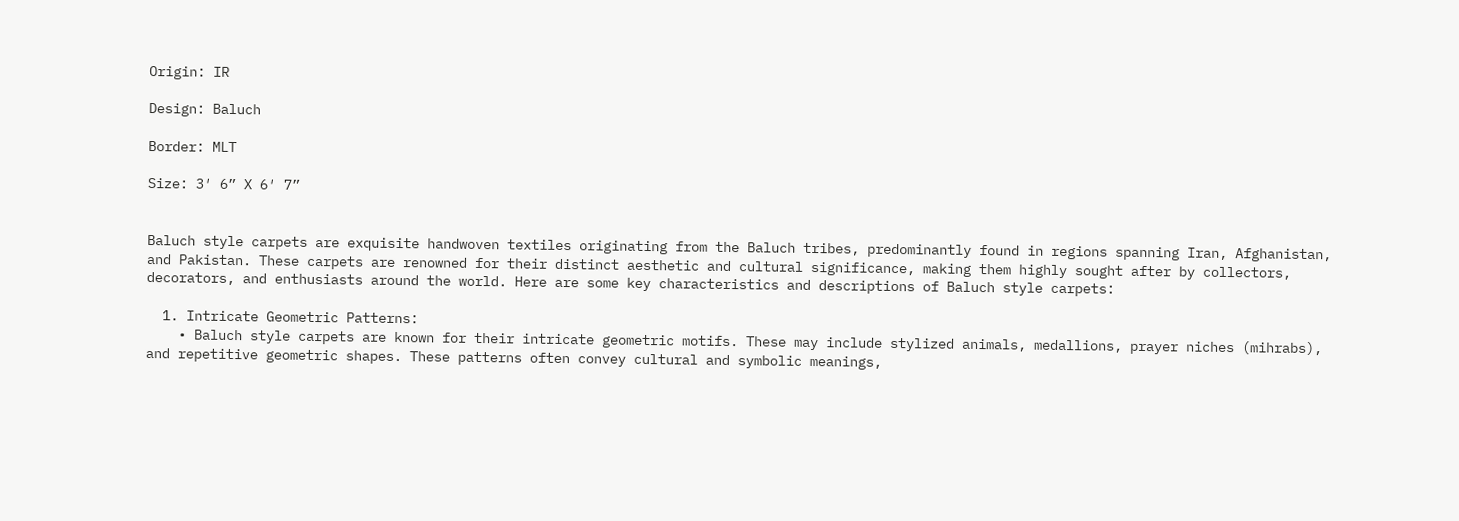Origin: IR

Design: Baluch

Border: MLT

Size: 3′ 6” X 6′ 7”


Baluch style carpets are exquisite handwoven textiles originating from the Baluch tribes, predominantly found in regions spanning Iran, Afghanistan, and Pakistan. These carpets are renowned for their distinct aesthetic and cultural significance, making them highly sought after by collectors, decorators, and enthusiasts around the world. Here are some key characteristics and descriptions of Baluch style carpets:

  1. Intricate Geometric Patterns:
    • Baluch style carpets are known for their intricate geometric motifs. These may include stylized animals, medallions, prayer niches (mihrabs), and repetitive geometric shapes. These patterns often convey cultural and symbolic meanings,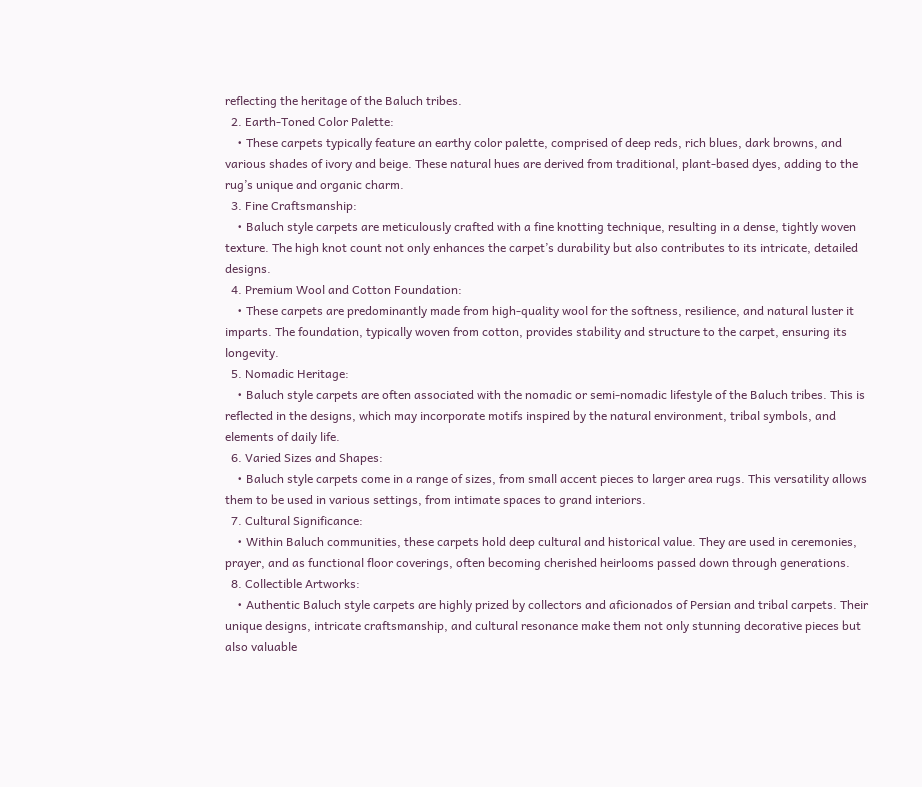reflecting the heritage of the Baluch tribes.
  2. Earth-Toned Color Palette:
    • These carpets typically feature an earthy color palette, comprised of deep reds, rich blues, dark browns, and various shades of ivory and beige. These natural hues are derived from traditional, plant-based dyes, adding to the rug’s unique and organic charm.
  3. Fine Craftsmanship:
    • Baluch style carpets are meticulously crafted with a fine knotting technique, resulting in a dense, tightly woven texture. The high knot count not only enhances the carpet’s durability but also contributes to its intricate, detailed designs.
  4. Premium Wool and Cotton Foundation:
    • These carpets are predominantly made from high-quality wool for the softness, resilience, and natural luster it imparts. The foundation, typically woven from cotton, provides stability and structure to the carpet, ensuring its longevity.
  5. Nomadic Heritage:
    • Baluch style carpets are often associated with the nomadic or semi-nomadic lifestyle of the Baluch tribes. This is reflected in the designs, which may incorporate motifs inspired by the natural environment, tribal symbols, and elements of daily life.
  6. Varied Sizes and Shapes:
    • Baluch style carpets come in a range of sizes, from small accent pieces to larger area rugs. This versatility allows them to be used in various settings, from intimate spaces to grand interiors.
  7. Cultural Significance:
    • Within Baluch communities, these carpets hold deep cultural and historical value. They are used in ceremonies, prayer, and as functional floor coverings, often becoming cherished heirlooms passed down through generations.
  8. Collectible Artworks:
    • Authentic Baluch style carpets are highly prized by collectors and aficionados of Persian and tribal carpets. Their unique designs, intricate craftsmanship, and cultural resonance make them not only stunning decorative pieces but also valuable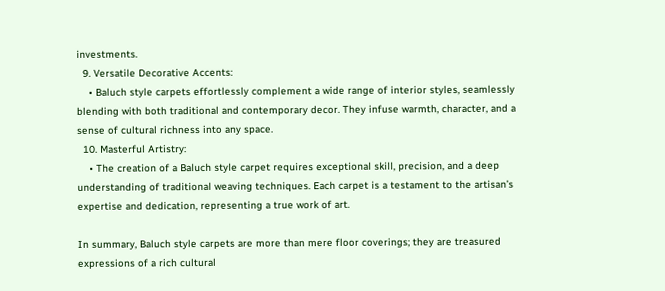investments.
  9. Versatile Decorative Accents:
    • Baluch style carpets effortlessly complement a wide range of interior styles, seamlessly blending with both traditional and contemporary decor. They infuse warmth, character, and a sense of cultural richness into any space.
  10. Masterful Artistry:
    • The creation of a Baluch style carpet requires exceptional skill, precision, and a deep understanding of traditional weaving techniques. Each carpet is a testament to the artisan’s expertise and dedication, representing a true work of art.

In summary, Baluch style carpets are more than mere floor coverings; they are treasured expressions of a rich cultural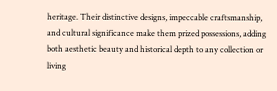heritage. Their distinctive designs, impeccable craftsmanship, and cultural significance make them prized possessions, adding both aesthetic beauty and historical depth to any collection or living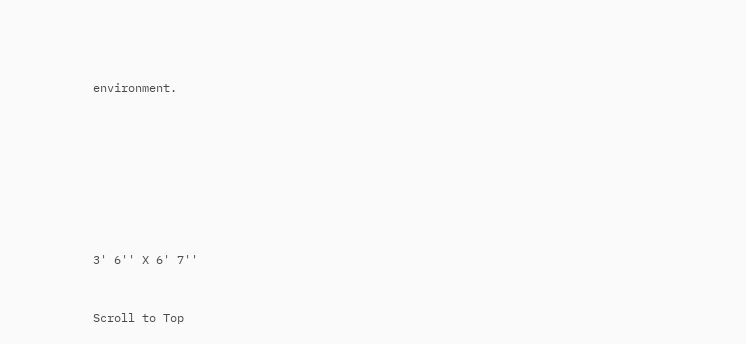environment.








3' 6'' X 6' 7''


Scroll to Top